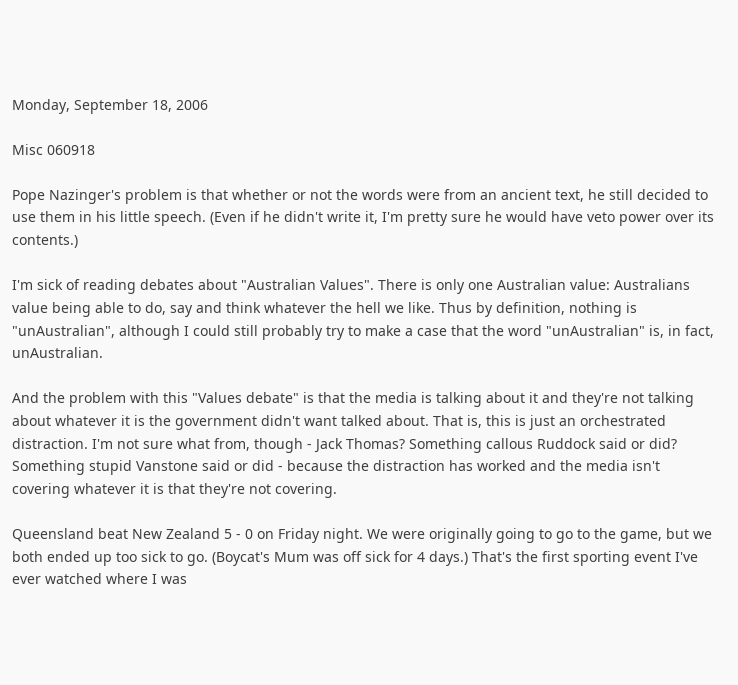Monday, September 18, 2006

Misc 060918

Pope Nazinger's problem is that whether or not the words were from an ancient text, he still decided to use them in his little speech. (Even if he didn't write it, I'm pretty sure he would have veto power over its contents.)

I'm sick of reading debates about "Australian Values". There is only one Australian value: Australians value being able to do, say and think whatever the hell we like. Thus by definition, nothing is "unAustralian", although I could still probably try to make a case that the word "unAustralian" is, in fact, unAustralian.

And the problem with this "Values debate" is that the media is talking about it and they're not talking about whatever it is the government didn't want talked about. That is, this is just an orchestrated distraction. I'm not sure what from, though - Jack Thomas? Something callous Ruddock said or did? Something stupid Vanstone said or did - because the distraction has worked and the media isn't covering whatever it is that they're not covering.

Queensland beat New Zealand 5 - 0 on Friday night. We were originally going to go to the game, but we both ended up too sick to go. (Boycat's Mum was off sick for 4 days.) That's the first sporting event I've ever watched where I was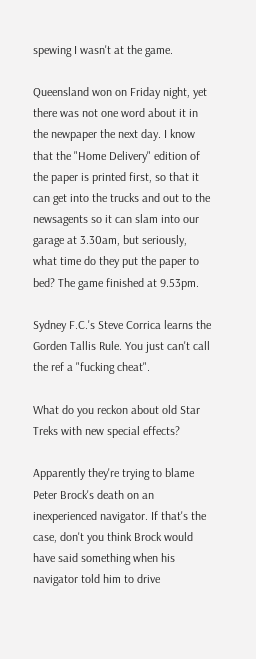spewing I wasn't at the game.

Queensland won on Friday night, yet there was not one word about it in the newpaper the next day. I know that the "Home Delivery" edition of the paper is printed first, so that it can get into the trucks and out to the newsagents so it can slam into our garage at 3.30am, but seriously, what time do they put the paper to bed? The game finished at 9.53pm.

Sydney F.C.'s Steve Corrica learns the Gorden Tallis Rule. You just can't call the ref a "fucking cheat".

What do you reckon about old Star Treks with new special effects?

Apparently they're trying to blame Peter Brock's death on an inexperienced navigator. If that's the case, don't you think Brock would have said something when his navigator told him to drive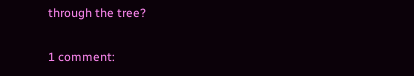through the tree?

1 comment: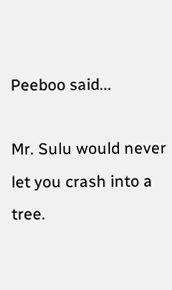Peeboo said...

Mr. Sulu would never let you crash into a tree.